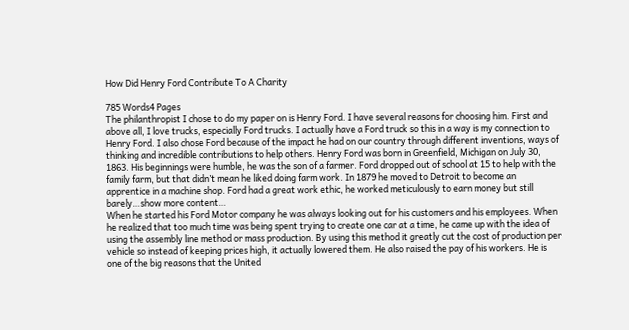How Did Henry Ford Contribute To A Charity

785 Words4 Pages
The philanthropist I chose to do my paper on is Henry Ford. I have several reasons for choosing him. First and above all, I love trucks, especially Ford trucks. I actually have a Ford truck so this in a way is my connection to Henry Ford. I also chose Ford because of the impact he had on our country through different inventions, ways of thinking and incredible contributions to help others. Henry Ford was born in Greenfield, Michigan on July 30, 1863. His beginnings were humble, he was the son of a farmer. Ford dropped out of school at 15 to help with the family farm, but that didn’t mean he liked doing farm work. In 1879 he moved to Detroit to become an apprentice in a machine shop. Ford had a great work ethic, he worked meticulously to earn money but still barely…show more content…
When he started his Ford Motor company he was always looking out for his customers and his employees. When he realized that too much time was being spent trying to create one car at a time, he came up with the idea of using the assembly line method or mass production. By using this method it greatly cut the cost of production per vehicle so instead of keeping prices high, it actually lowered them. He also raised the pay of his workers. He is one of the big reasons that the United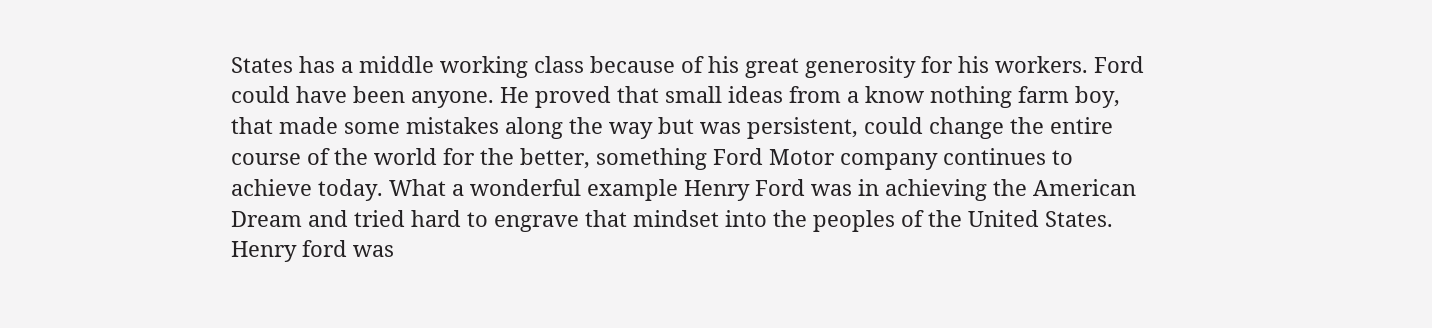States has a middle working class because of his great generosity for his workers. Ford could have been anyone. He proved that small ideas from a know nothing farm boy, that made some mistakes along the way but was persistent, could change the entire course of the world for the better, something Ford Motor company continues to achieve today. What a wonderful example Henry Ford was in achieving the American Dream and tried hard to engrave that mindset into the peoples of the United States. Henry ford was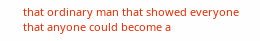that ordinary man that showed everyone that anyone could become a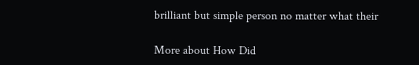brilliant but simple person no matter what their

More about How Did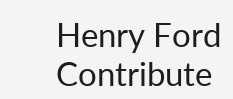Henry Ford Contribute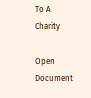To A Charity

Open Document